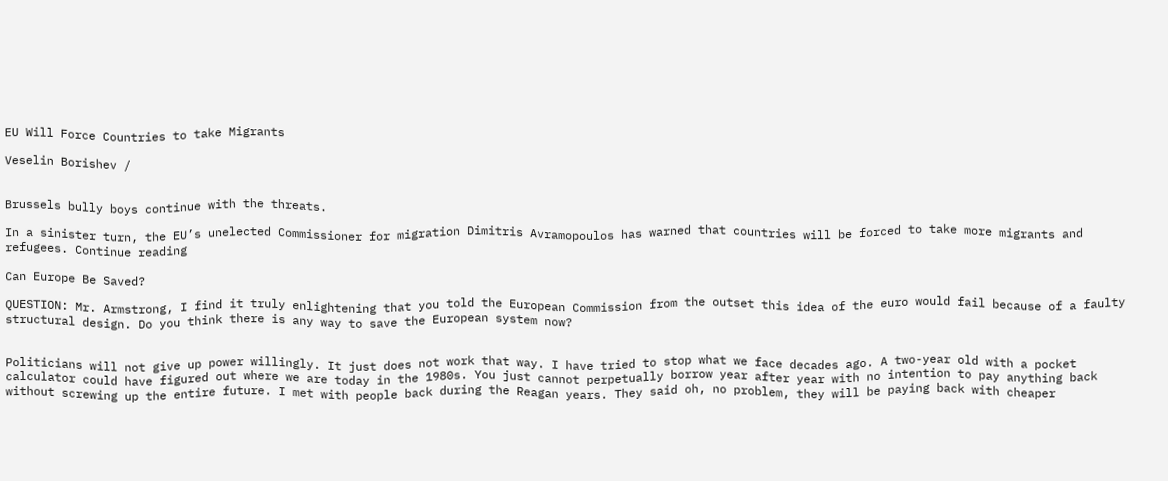EU Will Force Countries to take Migrants

Veselin Borishev /


Brussels bully boys continue with the threats.

In a sinister turn, the EU’s unelected Commissioner for migration Dimitris Avramopoulos has warned that countries will be forced to take more migrants and refugees. Continue reading

Can Europe Be Saved?

QUESTION: Mr. Armstrong, I find it truly enlightening that you told the European Commission from the outset this idea of the euro would fail because of a faulty structural design. Do you think there is any way to save the European system now?


Politicians will not give up power willingly. It just does not work that way. I have tried to stop what we face decades ago. A two-year old with a pocket calculator could have figured out where we are today in the 1980s. You just cannot perpetually borrow year after year with no intention to pay anything back without screwing up the entire future. I met with people back during the Reagan years. They said oh, no problem, they will be paying back with cheaper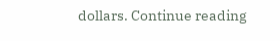dollars. Continue reading